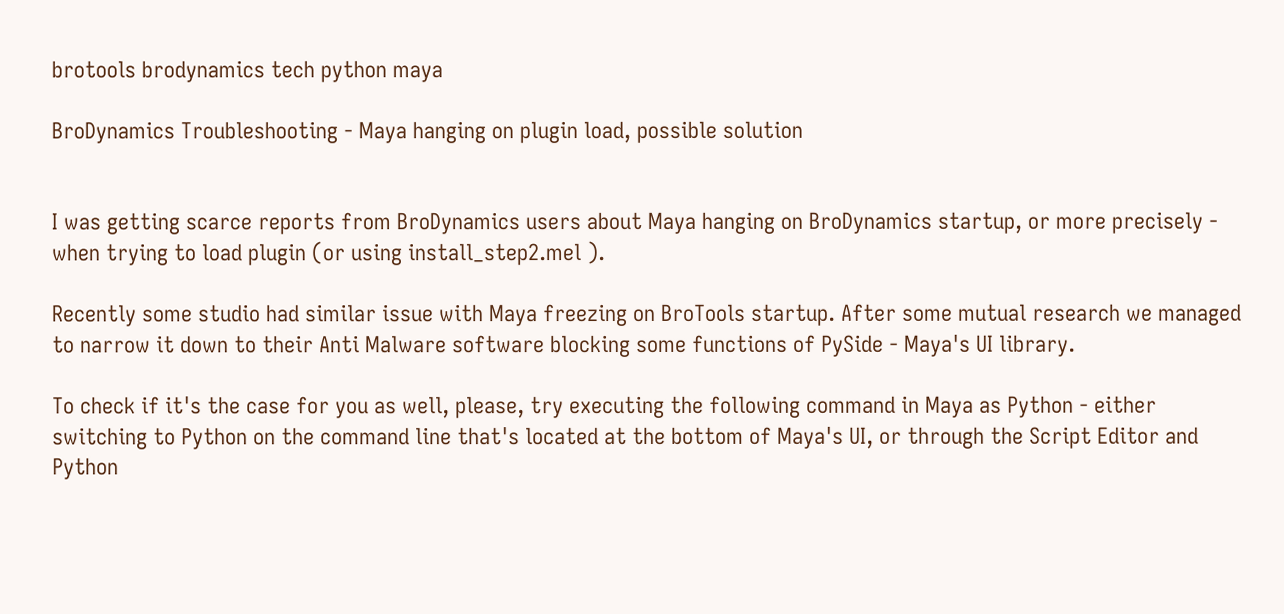brotools brodynamics tech python maya

BroDynamics Troubleshooting - Maya hanging on plugin load, possible solution


I was getting scarce reports from BroDynamics users about Maya hanging on BroDynamics startup, or more precisely - when trying to load plugin (or using install_step2.mel ).

Recently some studio had similar issue with Maya freezing on BroTools startup. After some mutual research we managed to narrow it down to their Anti Malware software blocking some functions of PySide - Maya's UI library.

To check if it's the case for you as well, please, try executing the following command in Maya as Python - either switching to Python on the command line that's located at the bottom of Maya's UI, or through the Script Editor and Python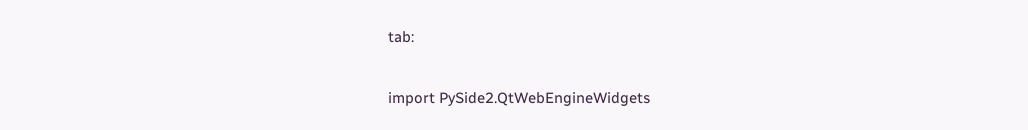tab:

import PySide2.QtWebEngineWidgets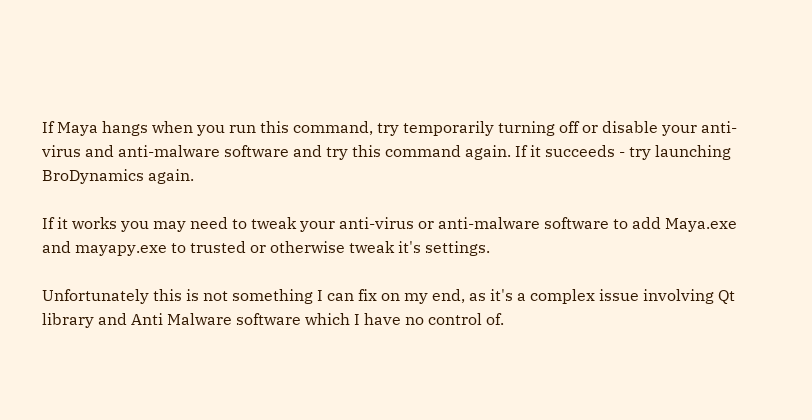If Maya hangs when you run this command, try temporarily turning off or disable your anti-virus and anti-malware software and try this command again. If it succeeds - try launching BroDynamics again.

If it works you may need to tweak your anti-virus or anti-malware software to add Maya.exe and mayapy.exe to trusted or otherwise tweak it's settings.

Unfortunately this is not something I can fix on my end, as it's a complex issue involving Qt library and Anti Malware software which I have no control of.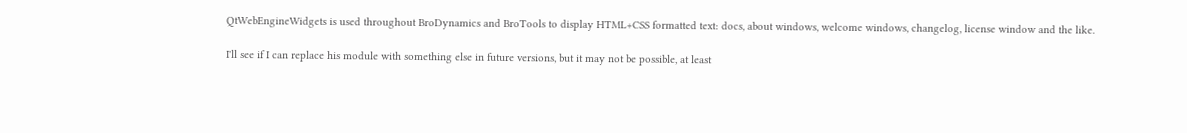QtWebEngineWidgets is used throughout BroDynamics and BroTools to display HTML+CSS formatted text: docs, about windows, welcome windows, changelog, license window and the like.

I'll see if I can replace his module with something else in future versions, but it may not be possible, at least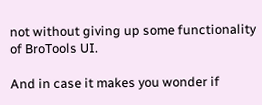not without giving up some functionality of BroTools UI.

And in case it makes you wonder if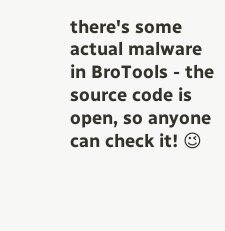there's some actual malware in BroTools - the source code is open, so anyone can check it! 😉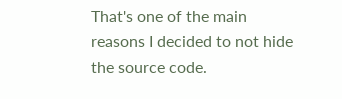That's one of the main reasons I decided to not hide the source code.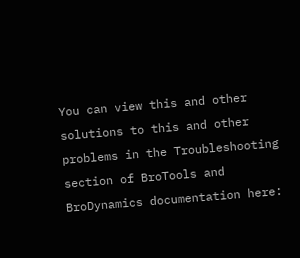You can view this and other solutions to this and other problems in the Troubleshooting section of BroTools and BroDynamics documentation here: